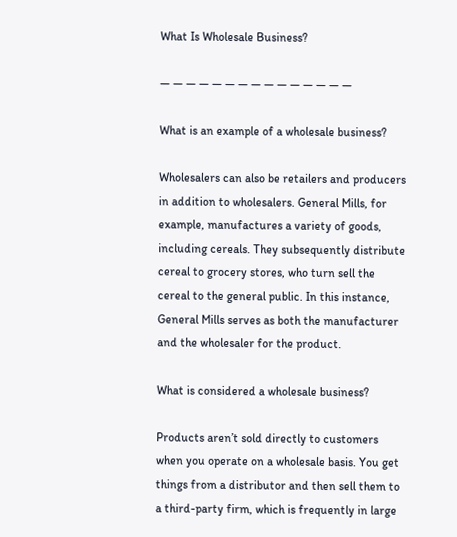What Is Wholesale Business?

— — — — — — — — — — — — — — —

What is an example of a wholesale business?

Wholesalers can also be retailers and producers in addition to wholesalers. General Mills, for example, manufactures a variety of goods, including cereals. They subsequently distribute cereal to grocery stores, who turn sell the cereal to the general public. In this instance, General Mills serves as both the manufacturer and the wholesaler for the product.

What is considered a wholesale business?

Products aren’t sold directly to customers when you operate on a wholesale basis. You get things from a distributor and then sell them to a third-party firm, which is frequently in large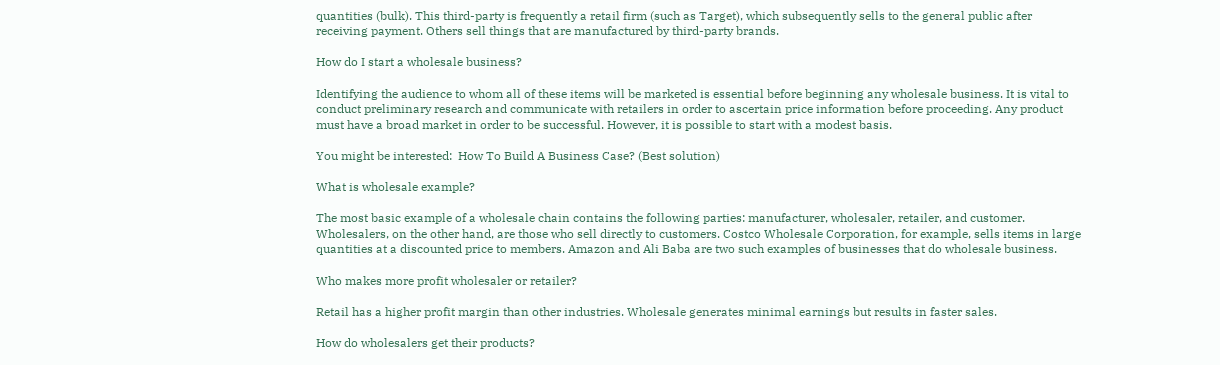quantities (bulk). This third-party is frequently a retail firm (such as Target), which subsequently sells to the general public after receiving payment. Others sell things that are manufactured by third-party brands.

How do I start a wholesale business?

Identifying the audience to whom all of these items will be marketed is essential before beginning any wholesale business. It is vital to conduct preliminary research and communicate with retailers in order to ascertain price information before proceeding. Any product must have a broad market in order to be successful. However, it is possible to start with a modest basis.

You might be interested:  How To Build A Business Case? (Best solution)

What is wholesale example?

The most basic example of a wholesale chain contains the following parties: manufacturer, wholesaler, retailer, and customer. Wholesalers, on the other hand, are those who sell directly to customers. Costco Wholesale Corporation, for example, sells items in large quantities at a discounted price to members. Amazon and Ali Baba are two such examples of businesses that do wholesale business.

Who makes more profit wholesaler or retailer?

Retail has a higher profit margin than other industries. Wholesale generates minimal earnings but results in faster sales.

How do wholesalers get their products?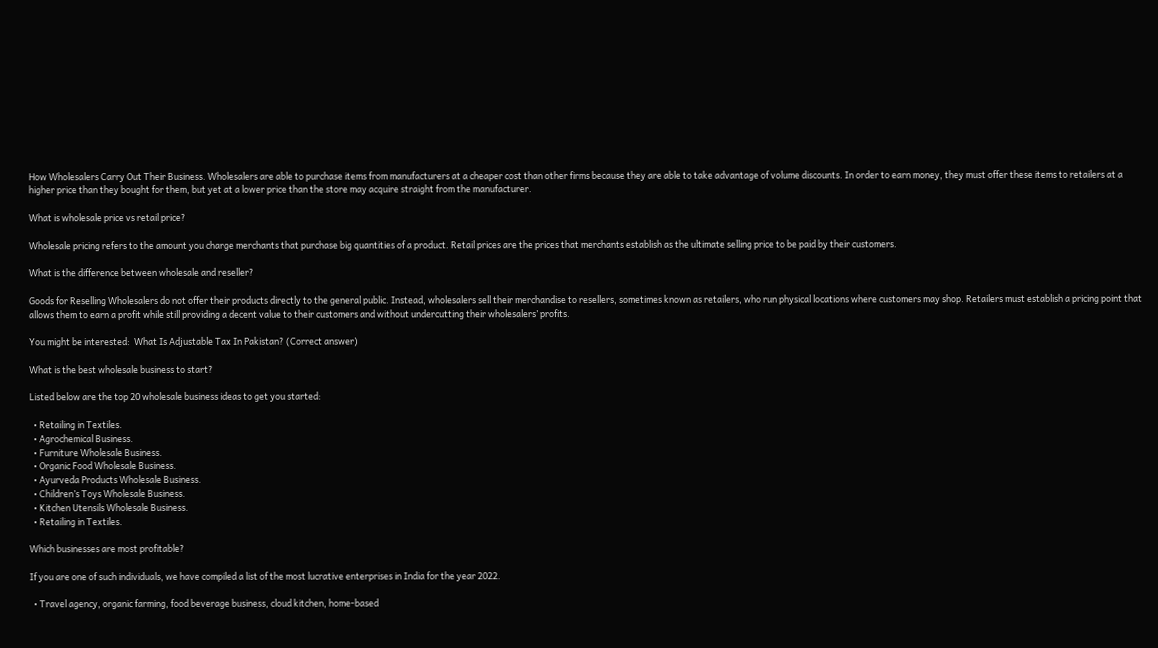How Wholesalers Carry Out Their Business. Wholesalers are able to purchase items from manufacturers at a cheaper cost than other firms because they are able to take advantage of volume discounts. In order to earn money, they must offer these items to retailers at a higher price than they bought for them, but yet at a lower price than the store may acquire straight from the manufacturer.

What is wholesale price vs retail price?

Wholesale pricing refers to the amount you charge merchants that purchase big quantities of a product. Retail prices are the prices that merchants establish as the ultimate selling price to be paid by their customers.

What is the difference between wholesale and reseller?

Goods for Reselling Wholesalers do not offer their products directly to the general public. Instead, wholesalers sell their merchandise to resellers, sometimes known as retailers, who run physical locations where customers may shop. Retailers must establish a pricing point that allows them to earn a profit while still providing a decent value to their customers and without undercutting their wholesalers’ profits.

You might be interested:  What Is Adjustable Tax In Pakistan? (Correct answer)

What is the best wholesale business to start?

Listed below are the top 20 wholesale business ideas to get you started:

  • Retailing in Textiles.
  • Agrochemical Business.
  • Furniture Wholesale Business.
  • Organic Food Wholesale Business.
  • Ayurveda Products Wholesale Business.
  • Children’s Toys Wholesale Business.
  • Kitchen Utensils Wholesale Business.
  • Retailing in Textiles.

Which businesses are most profitable?

If you are one of such individuals, we have compiled a list of the most lucrative enterprises in India for the year 2022.

  • Travel agency, organic farming, food beverage business, cloud kitchen, home-based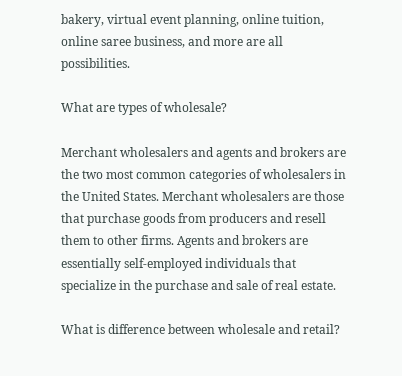bakery, virtual event planning, online tuition, online saree business, and more are all possibilities.

What are types of wholesale?

Merchant wholesalers and agents and brokers are the two most common categories of wholesalers in the United States. Merchant wholesalers are those that purchase goods from producers and resell them to other firms. Agents and brokers are essentially self-employed individuals that specialize in the purchase and sale of real estate.

What is difference between wholesale and retail?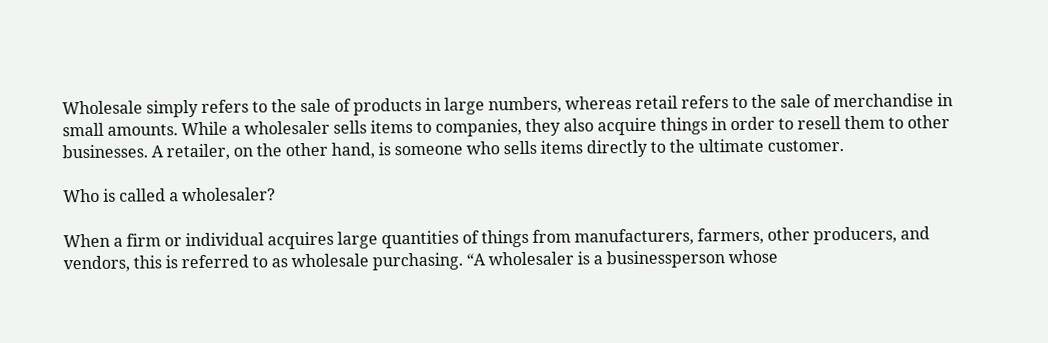Wholesale simply refers to the sale of products in large numbers, whereas retail refers to the sale of merchandise in small amounts. While a wholesaler sells items to companies, they also acquire things in order to resell them to other businesses. A retailer, on the other hand, is someone who sells items directly to the ultimate customer.

Who is called a wholesaler?

When a firm or individual acquires large quantities of things from manufacturers, farmers, other producers, and vendors, this is referred to as wholesale purchasing. “A wholesaler is a businessperson whose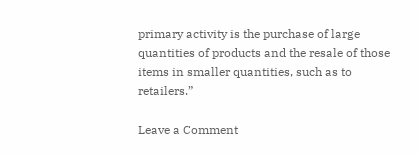primary activity is the purchase of large quantities of products and the resale of those items in smaller quantities, such as to retailers.”

Leave a Comment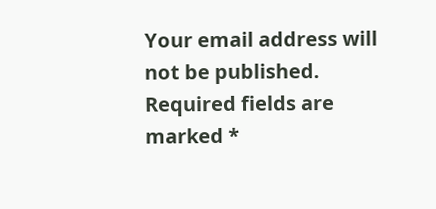Your email address will not be published. Required fields are marked *